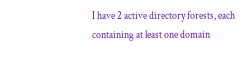I have 2 active directory forests, each containing at least one domain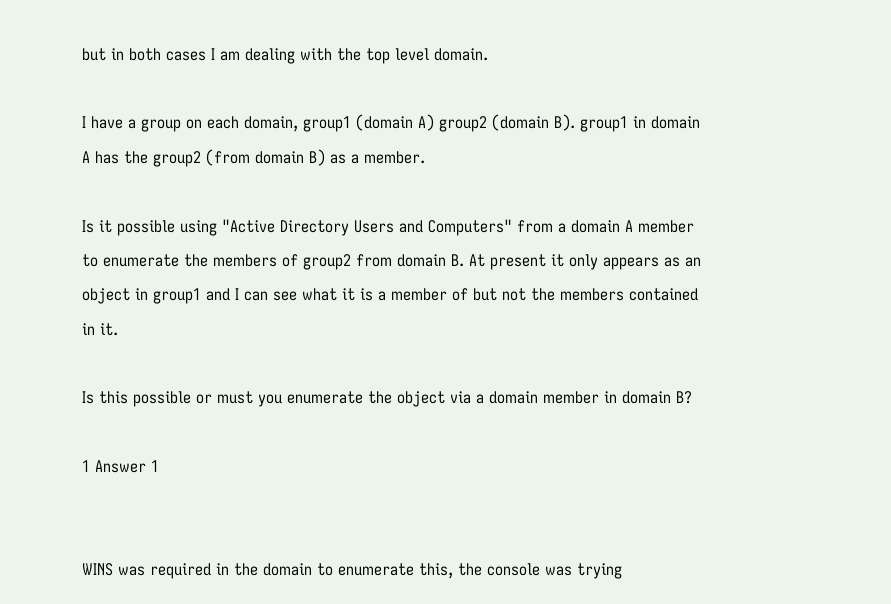but in both cases I am dealing with the top level domain.

I have a group on each domain, group1 (domain A) group2 (domain B). group1 in domain A has the group2 (from domain B) as a member.

Is it possible using "Active Directory Users and Computers" from a domain A member to enumerate the members of group2 from domain B. At present it only appears as an object in group1 and I can see what it is a member of but not the members contained in it.

Is this possible or must you enumerate the object via a domain member in domain B?

1 Answer 1


WINS was required in the domain to enumerate this, the console was trying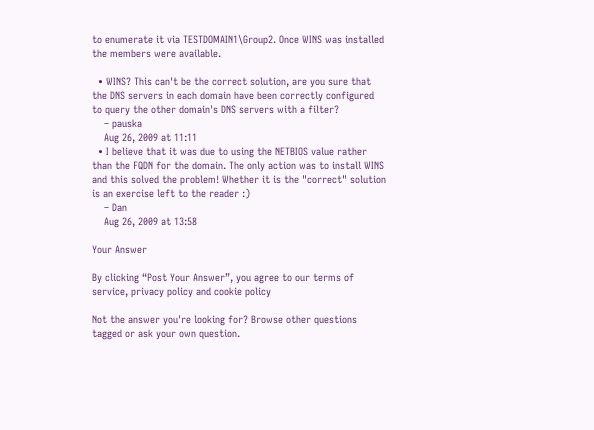to enumerate it via TESTDOMAIN1\Group2. Once WINS was installed the members were available.

  • WINS? This can't be the correct solution, are you sure that the DNS servers in each domain have been correctly configured to query the other domain's DNS servers with a filter?
    – pauska
    Aug 26, 2009 at 11:11
  • I believe that it was due to using the NETBIOS value rather than the FQDN for the domain. The only action was to install WINS and this solved the problem! Whether it is the "correct" solution is an exercise left to the reader :)
    – Dan
    Aug 26, 2009 at 13:58

Your Answer

By clicking “Post Your Answer”, you agree to our terms of service, privacy policy and cookie policy

Not the answer you're looking for? Browse other questions tagged or ask your own question.